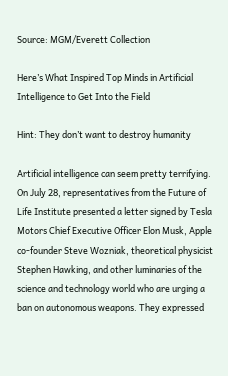Source: MGM/Everett Collection

Here’s What Inspired Top Minds in Artificial Intelligence to Get Into the Field

Hint: They don’t want to destroy humanity

Artificial intelligence can seem pretty terrifying. On July 28, representatives from the Future of Life Institute presented a letter signed by Tesla Motors Chief Executive Officer Elon Musk, Apple co-founder Steve Wozniak, theoretical physicist Stephen Hawking, and other luminaries of the science and technology world who are urging a ban on autonomous weapons. They expressed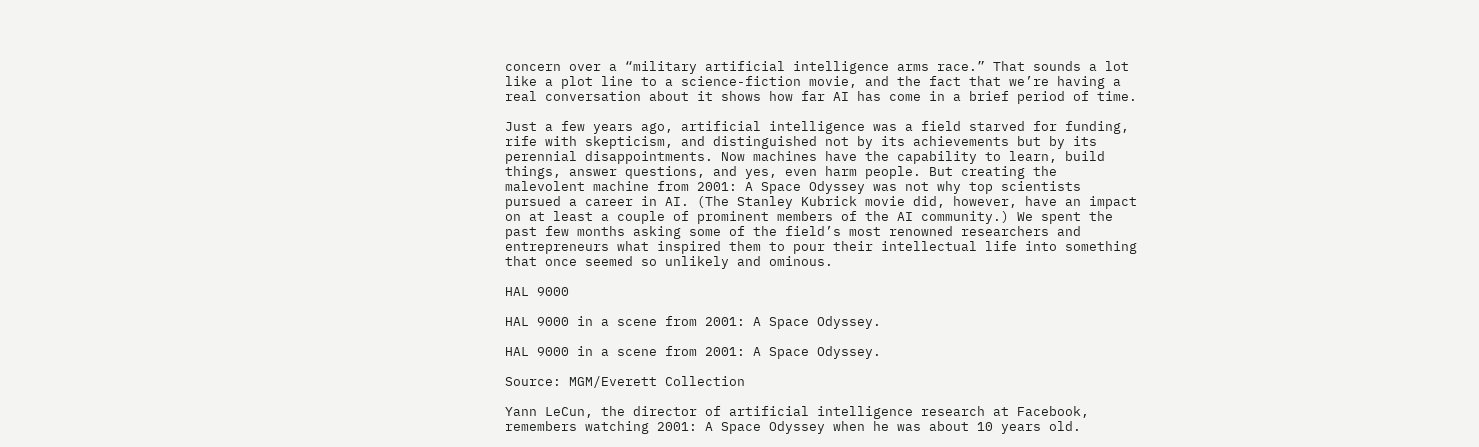concern over a “military artificial intelligence arms race.” That sounds a lot like a plot line to a science-fiction movie, and the fact that we’re having a real conversation about it shows how far AI has come in a brief period of time.

Just a few years ago, artificial intelligence was a field starved for funding, rife with skepticism, and distinguished not by its achievements but by its perennial disappointments. Now machines have the capability to learn, build things, answer questions, and yes, even harm people. But creating the malevolent machine from 2001: A Space Odyssey was not why top scientists pursued a career in AI. (The Stanley Kubrick movie did, however, have an impact on at least a couple of prominent members of the AI community.) We spent the past few months asking some of the field’s most renowned researchers and entrepreneurs what inspired them to pour their intellectual life into something that once seemed so unlikely and ominous.

HAL 9000

HAL 9000 in a scene from 2001: A Space Odyssey.

HAL 9000 in a scene from 2001: A Space Odyssey.

Source: MGM/Everett Collection

Yann LeCun, the director of artificial intelligence research at Facebook, remembers watching 2001: A Space Odyssey when he was about 10 years old.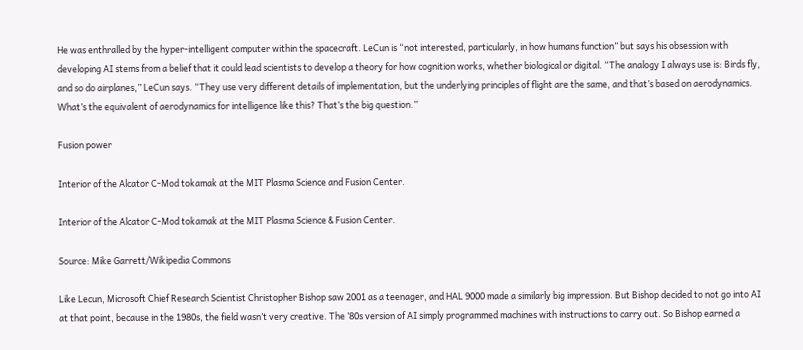He was enthralled by the hyper-intelligent computer within the spacecraft. LeCun is “not interested, particularly, in how humans function” but says his obsession with developing AI stems from a belief that it could lead scientists to develop a theory for how cognition works, whether biological or digital. “The analogy I always use is: Birds fly, and so do airplanes,” LeCun says. “They use very different details of implementation, but the underlying principles of flight are the same, and that’s based on aerodynamics. What’s the equivalent of aerodynamics for intelligence like this? That’s the big question.”

Fusion power

Interior of the Alcator C-Mod tokamak at the MIT Plasma Science and Fusion Center.

Interior of the Alcator C-Mod tokamak at the MIT Plasma Science & Fusion Center.

Source: Mike Garrett/Wikipedia Commons

Like Lecun, Microsoft Chief Research Scientist Christopher Bishop saw 2001 as a teenager, and HAL 9000 made a similarly big impression. But Bishop decided to not go into AI at that point, because in the 1980s, the field wasn’t very creative. The ’80s version of AI simply programmed machines with instructions to carry out. So Bishop earned a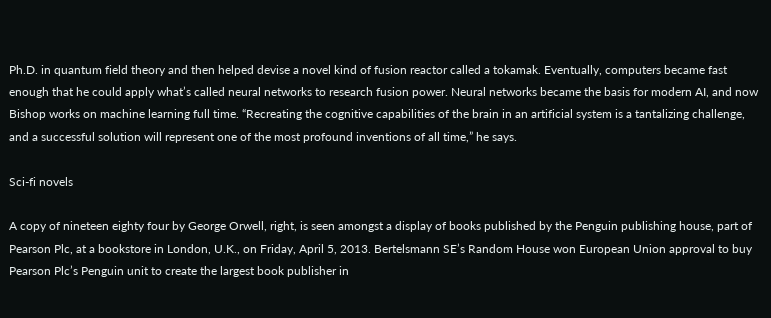Ph.D. in quantum field theory and then helped devise a novel kind of fusion reactor called a tokamak. Eventually, computers became fast enough that he could apply what’s called neural networks to research fusion power. Neural networks became the basis for modern AI, and now Bishop works on machine learning full time. “Recreating the cognitive capabilities of the brain in an artificial system is a tantalizing challenge, and a successful solution will represent one of the most profound inventions of all time,” he says.

Sci-fi novels

A copy of nineteen eighty four by George Orwell, right, is seen amongst a display of books published by the Penguin publishing house, part of Pearson Plc, at a bookstore in London, U.K., on Friday, April 5, 2013. Bertelsmann SE’s Random House won European Union approval to buy Pearson Plc’s Penguin unit to create the largest book publisher in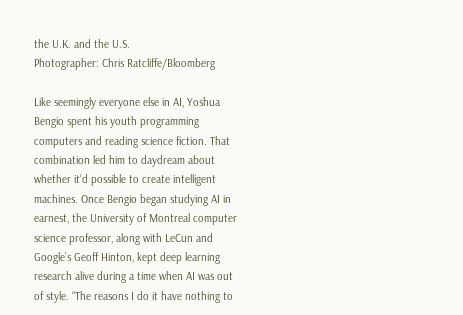the U.K. and the U.S.
Photographer: Chris Ratcliffe/Bloomberg

Like seemingly everyone else in AI, Yoshua Bengio spent his youth programming computers and reading science fiction. That combination led him to daydream about whether it’d possible to create intelligent machines. Once Bengio began studying AI in earnest, the University of Montreal computer science professor, along with LeCun and Google’s Geoff Hinton, kept deep learning research alive during a time when AI was out of style. “The reasons I do it have nothing to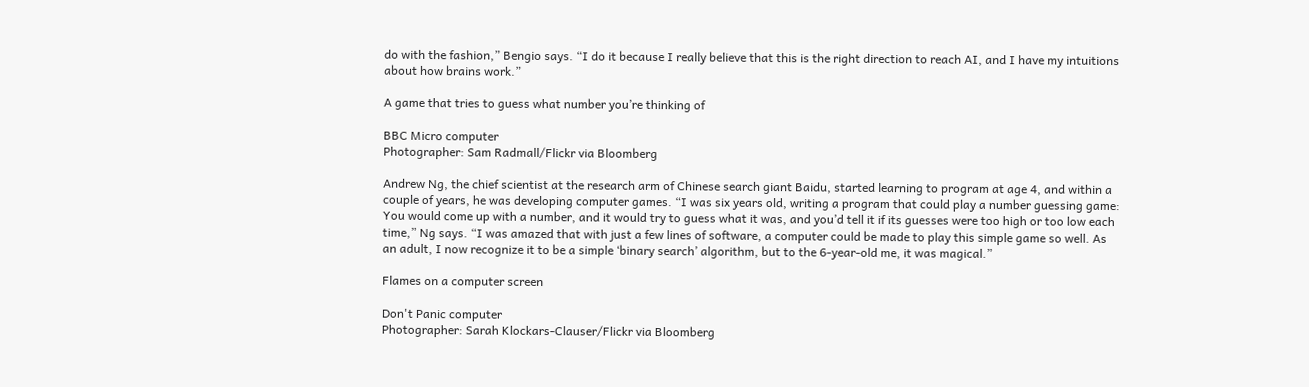do with the fashion,” Bengio says. “I do it because I really believe that this is the right direction to reach AI, and I have my intuitions about how brains work.”

A game that tries to guess what number you’re thinking of

BBC Micro computer
Photographer: Sam Radmall/Flickr via Bloomberg

Andrew Ng, the chief scientist at the research arm of Chinese search giant Baidu, started learning to program at age 4, and within a couple of years, he was developing computer games. “I was six years old, writing a program that could play a number guessing game: You would come up with a number, and it would try to guess what it was, and you’d tell it if its guesses were too high or too low each time,” Ng says. “I was amazed that with just a few lines of software, a computer could be made to play this simple game so well. As an adult, I now recognize it to be a simple ‘binary search’ algorithm, but to the 6-year-old me, it was magical.”

Flames on a computer screen

Don't Panic computer
Photographer: Sarah Klockars-Clauser/Flickr via Bloomberg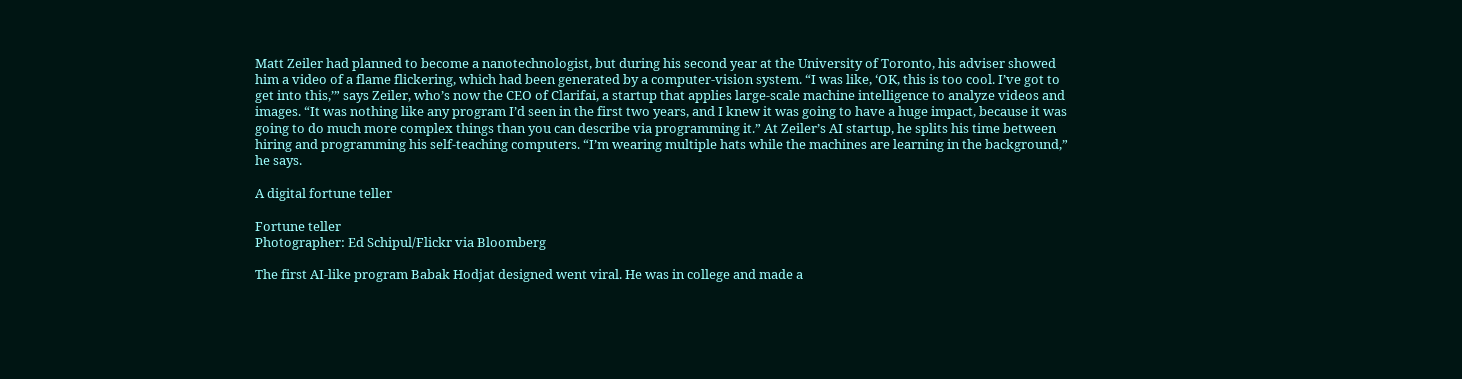Matt Zeiler had planned to become a nanotechnologist, but during his second year at the University of Toronto, his adviser showed him a video of a flame flickering, which had been generated by a computer-vision system. “I was like, ‘OK, this is too cool. I’ve got to get into this,’” says Zeiler, who’s now the CEO of Clarifai, a startup that applies large-scale machine intelligence to analyze videos and images. “It was nothing like any program I’d seen in the first two years, and I knew it was going to have a huge impact, because it was going to do much more complex things than you can describe via programming it.” At Zeiler’s AI startup, he splits his time between hiring and programming his self-teaching computers. “I’m wearing multiple hats while the machines are learning in the background,” he says.

A digital fortune teller

Fortune teller
Photographer: Ed Schipul/Flickr via Bloomberg

The first AI-like program Babak Hodjat designed went viral. He was in college and made a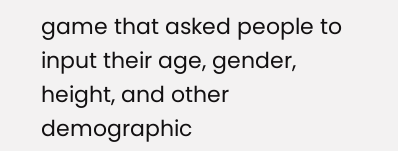game that asked people to input their age, gender, height, and other demographic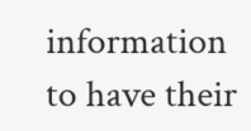information to have their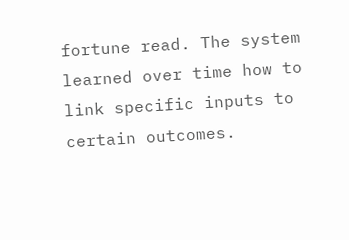fortune read. The system learned over time how to link specific inputs to certain outcomes.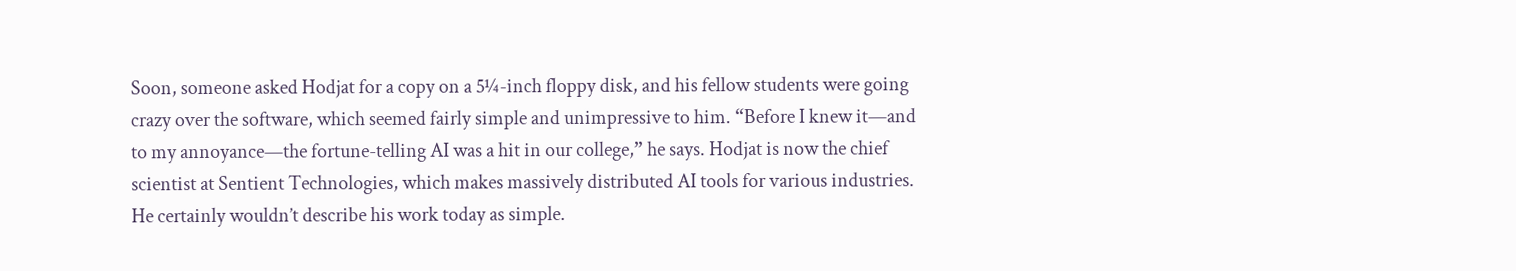Soon, someone asked Hodjat for a copy on a 5¼-inch floppy disk, and his fellow students were going crazy over the software, which seemed fairly simple and unimpressive to him. “Before I knew it—and to my annoyance—the fortune-telling AI was a hit in our college,” he says. Hodjat is now the chief scientist at Sentient Technologies, which makes massively distributed AI tools for various industries. He certainly wouldn’t describe his work today as simple.